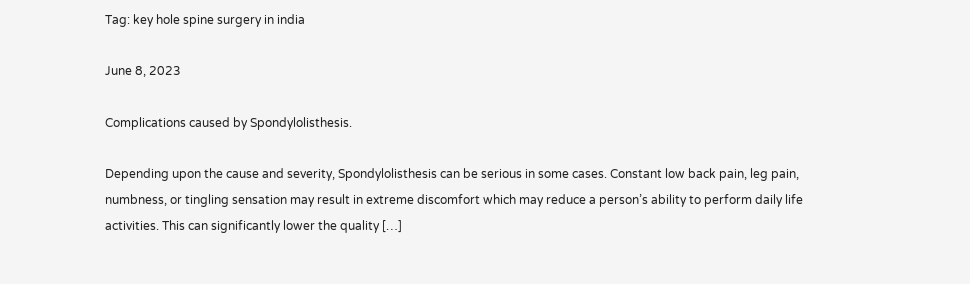Tag: key hole spine surgery in india

June 8, 2023

Complications caused by Spondylolisthesis.

Depending upon the cause and severity, Spondylolisthesis can be serious in some cases. Constant low back pain, leg pain, numbness, or tingling sensation may result in extreme discomfort which may reduce a person’s ability to perform daily life activities. This can significantly lower the quality […]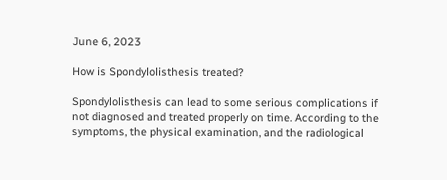June 6, 2023

How is Spondylolisthesis treated?

Spondylolisthesis can lead to some serious complications if not diagnosed and treated properly on time. According to the symptoms, the physical examination, and the radiological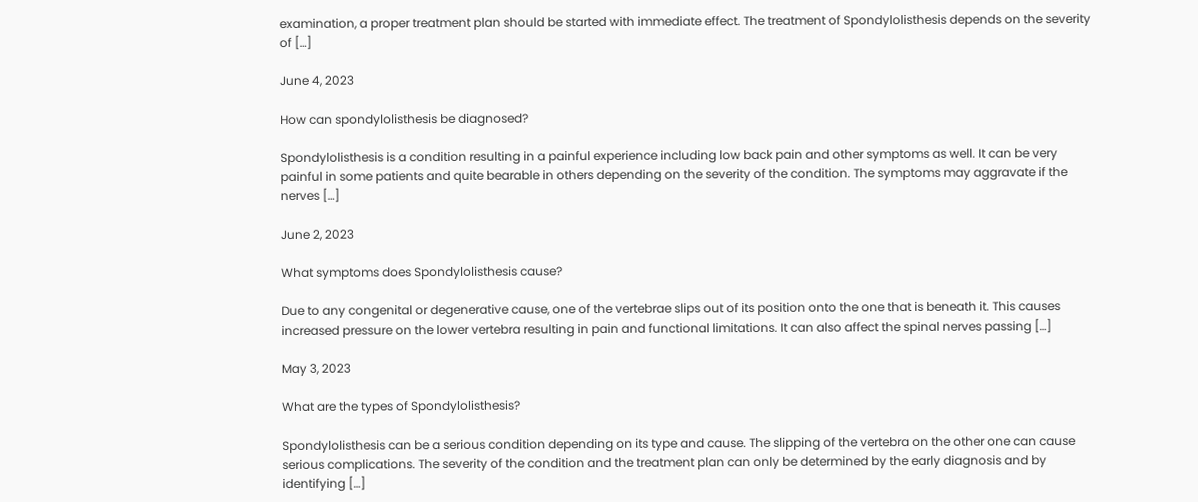examination, a proper treatment plan should be started with immediate effect. The treatment of Spondylolisthesis depends on the severity of […]

June 4, 2023

How can spondylolisthesis be diagnosed?

Spondylolisthesis is a condition resulting in a painful experience including low back pain and other symptoms as well. It can be very painful in some patients and quite bearable in others depending on the severity of the condition. The symptoms may aggravate if the nerves […]

June 2, 2023

What symptoms does Spondylolisthesis cause?

Due to any congenital or degenerative cause, one of the vertebrae slips out of its position onto the one that is beneath it. This causes increased pressure on the lower vertebra resulting in pain and functional limitations. It can also affect the spinal nerves passing […]

May 3, 2023

What are the types of Spondylolisthesis?

Spondylolisthesis can be a serious condition depending on its type and cause. The slipping of the vertebra on the other one can cause serious complications. The severity of the condition and the treatment plan can only be determined by the early diagnosis and by identifying […]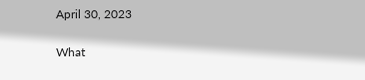April 30, 2023

What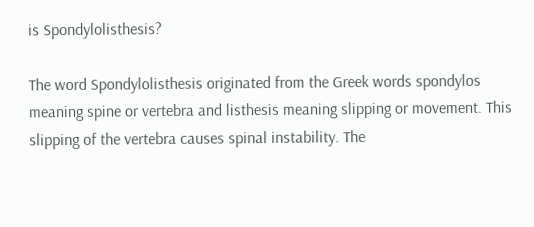is Spondylolisthesis?

The word Spondylolisthesis originated from the Greek words spondylos meaning spine or vertebra and listhesis meaning slipping or movement. This slipping of the vertebra causes spinal instability. The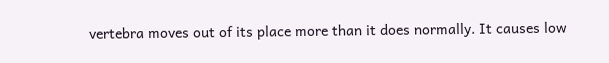vertebra moves out of its place more than it does normally. It causes low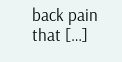back pain that […]